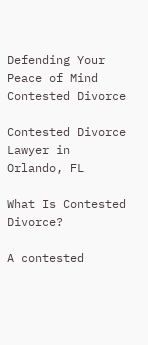Defending Your Peace of Mind Contested Divorce

Contested Divorce Lawyer in Orlando, FL

What Is Contested Divorce?

A contested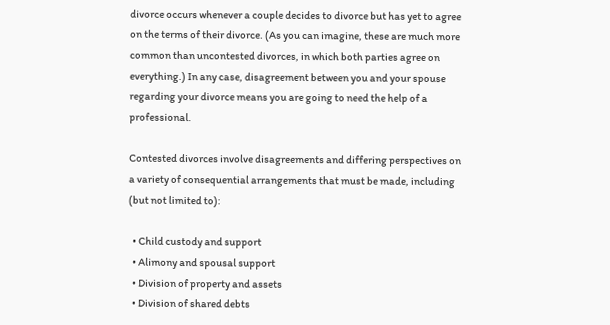divorce occurs whenever a couple decides to divorce but has yet to agree on the terms of their divorce. (As you can imagine, these are much more common than uncontested divorces, in which both parties agree on everything.) In any case, disagreement between you and your spouse regarding your divorce means you are going to need the help of a professional.

Contested divorces involve disagreements and differing perspectives on a variety of consequential arrangements that must be made, including (but not limited to):

  • Child custody and support
  • Alimony and spousal support
  • Division of property and assets
  • Division of shared debts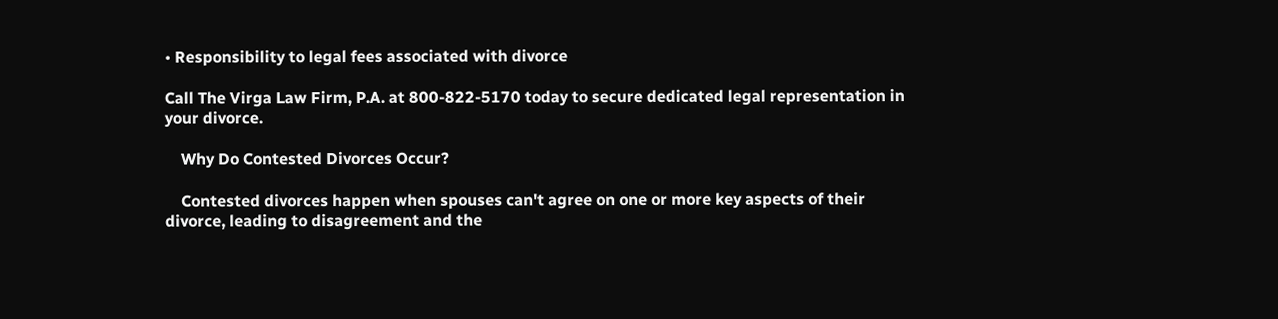• Responsibility to legal fees associated with divorce

Call The Virga Law Firm, P.A. at 800-822-5170 today to secure dedicated legal representation in your divorce.

    Why Do Contested Divorces Occur?

    Contested divorces happen when spouses can't agree on one or more key aspects of their divorce, leading to disagreement and the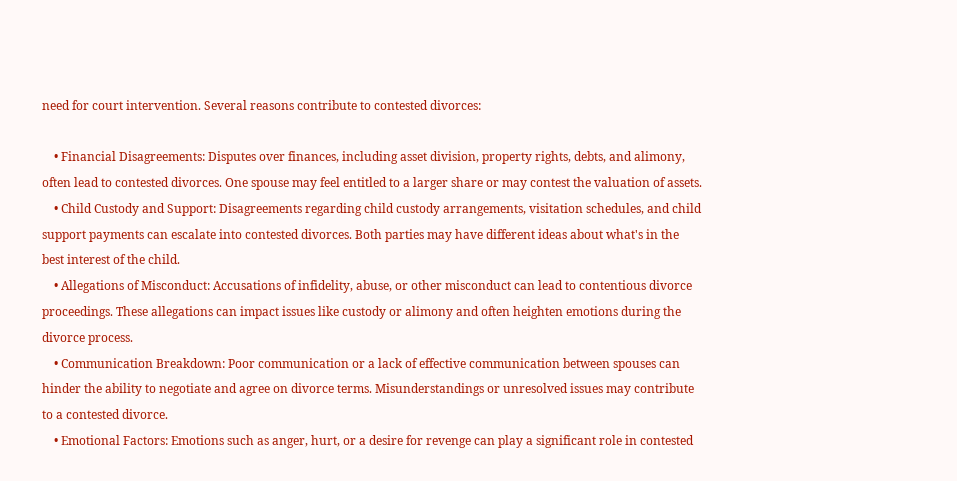need for court intervention. Several reasons contribute to contested divorces:

    • Financial Disagreements: Disputes over finances, including asset division, property rights, debts, and alimony, often lead to contested divorces. One spouse may feel entitled to a larger share or may contest the valuation of assets.
    • Child Custody and Support: Disagreements regarding child custody arrangements, visitation schedules, and child support payments can escalate into contested divorces. Both parties may have different ideas about what's in the best interest of the child.
    • Allegations of Misconduct: Accusations of infidelity, abuse, or other misconduct can lead to contentious divorce proceedings. These allegations can impact issues like custody or alimony and often heighten emotions during the divorce process.
    • Communication Breakdown: Poor communication or a lack of effective communication between spouses can hinder the ability to negotiate and agree on divorce terms. Misunderstandings or unresolved issues may contribute to a contested divorce.
    • Emotional Factors: Emotions such as anger, hurt, or a desire for revenge can play a significant role in contested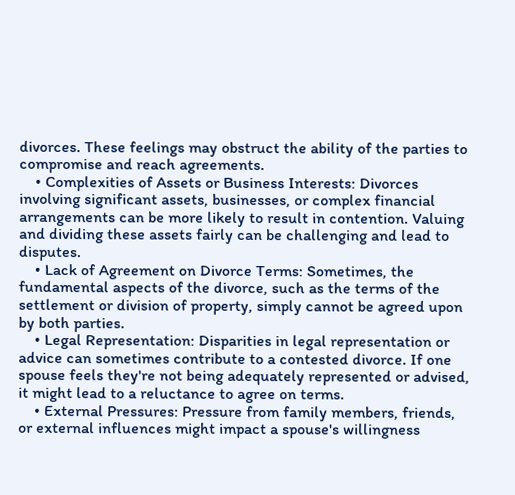divorces. These feelings may obstruct the ability of the parties to compromise and reach agreements.
    • Complexities of Assets or Business Interests: Divorces involving significant assets, businesses, or complex financial arrangements can be more likely to result in contention. Valuing and dividing these assets fairly can be challenging and lead to disputes.
    • Lack of Agreement on Divorce Terms: Sometimes, the fundamental aspects of the divorce, such as the terms of the settlement or division of property, simply cannot be agreed upon by both parties.
    • Legal Representation: Disparities in legal representation or advice can sometimes contribute to a contested divorce. If one spouse feels they're not being adequately represented or advised, it might lead to a reluctance to agree on terms.
    • External Pressures: Pressure from family members, friends, or external influences might impact a spouse's willingness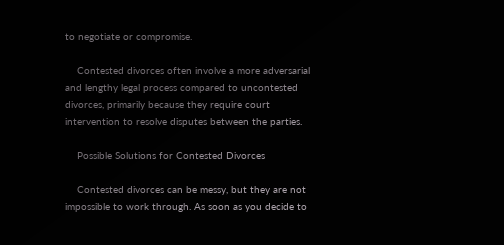to negotiate or compromise.

    Contested divorces often involve a more adversarial and lengthy legal process compared to uncontested divorces, primarily because they require court intervention to resolve disputes between the parties.

    Possible Solutions for Contested Divorces

    Contested divorces can be messy, but they are not impossible to work through. As soon as you decide to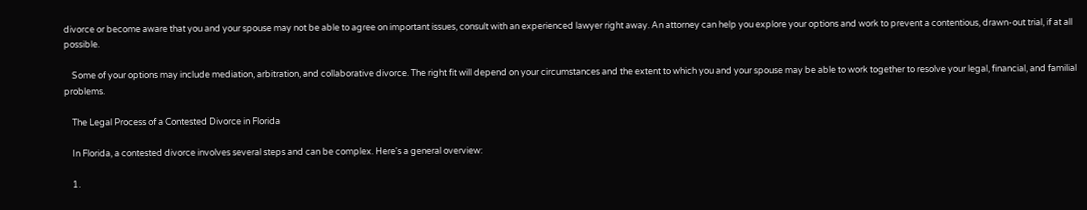divorce or become aware that you and your spouse may not be able to agree on important issues, consult with an experienced lawyer right away. An attorney can help you explore your options and work to prevent a contentious, drawn-out trial, if at all possible.

    Some of your options may include mediation, arbitration, and collaborative divorce. The right fit will depend on your circumstances and the extent to which you and your spouse may be able to work together to resolve your legal, financial, and familial problems.

    The Legal Process of a Contested Divorce in Florida

    In Florida, a contested divorce involves several steps and can be complex. Here's a general overview:

    1.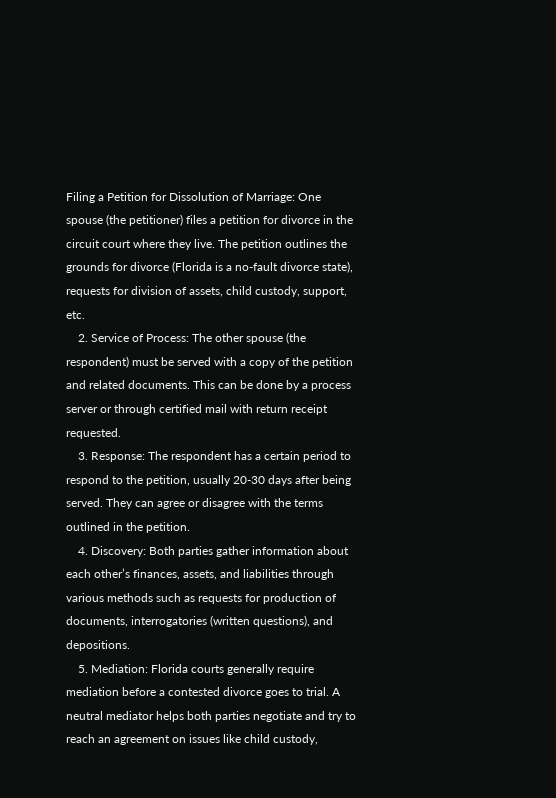Filing a Petition for Dissolution of Marriage: One spouse (the petitioner) files a petition for divorce in the circuit court where they live. The petition outlines the grounds for divorce (Florida is a no-fault divorce state), requests for division of assets, child custody, support, etc.
    2. Service of Process: The other spouse (the respondent) must be served with a copy of the petition and related documents. This can be done by a process server or through certified mail with return receipt requested.
    3. Response: The respondent has a certain period to respond to the petition, usually 20-30 days after being served. They can agree or disagree with the terms outlined in the petition.
    4. Discovery: Both parties gather information about each other’s finances, assets, and liabilities through various methods such as requests for production of documents, interrogatories (written questions), and depositions.
    5. Mediation: Florida courts generally require mediation before a contested divorce goes to trial. A neutral mediator helps both parties negotiate and try to reach an agreement on issues like child custody,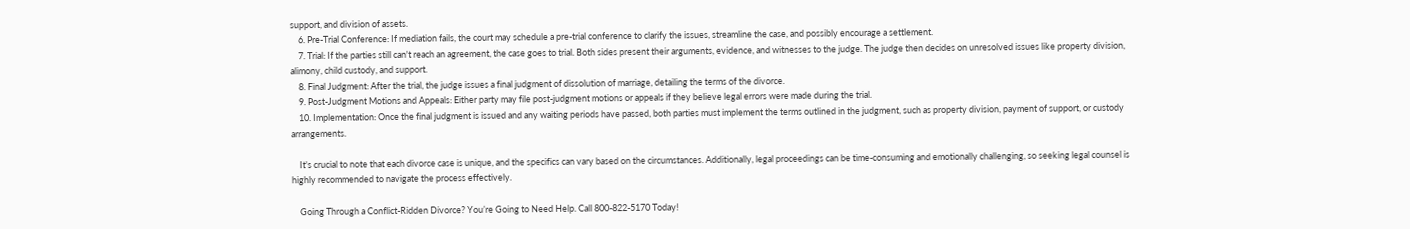support, and division of assets.
    6. Pre-Trial Conference: If mediation fails, the court may schedule a pre-trial conference to clarify the issues, streamline the case, and possibly encourage a settlement.
    7. Trial: If the parties still can't reach an agreement, the case goes to trial. Both sides present their arguments, evidence, and witnesses to the judge. The judge then decides on unresolved issues like property division, alimony, child custody, and support.
    8. Final Judgment: After the trial, the judge issues a final judgment of dissolution of marriage, detailing the terms of the divorce.
    9. Post-Judgment Motions and Appeals: Either party may file post-judgment motions or appeals if they believe legal errors were made during the trial.
    10. Implementation: Once the final judgment is issued and any waiting periods have passed, both parties must implement the terms outlined in the judgment, such as property division, payment of support, or custody arrangements.

    It's crucial to note that each divorce case is unique, and the specifics can vary based on the circumstances. Additionally, legal proceedings can be time-consuming and emotionally challenging, so seeking legal counsel is highly recommended to navigate the process effectively.

    Going Through a Conflict-Ridden Divorce? You’re Going to Need Help. Call 800-822-5170 Today!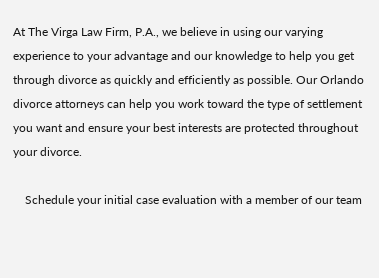At The Virga Law Firm, P.A., we believe in using our varying experience to your advantage and our knowledge to help you get through divorce as quickly and efficiently as possible. Our Orlando divorce attorneys can help you work toward the type of settlement you want and ensure your best interests are protected throughout your divorce.

    Schedule your initial case evaluation with a member of our team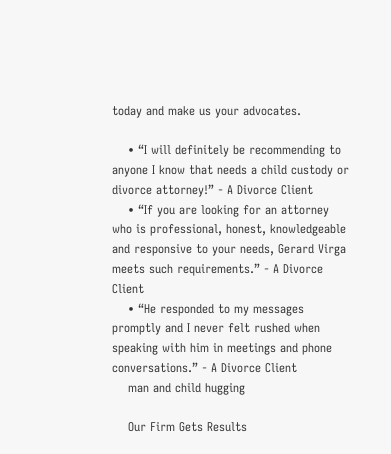today and make us your advocates.

    • “I will definitely be recommending to anyone I know that needs a child custody or divorce attorney!” - A Divorce Client
    • “If you are looking for an attorney who is professional, honest, knowledgeable and responsive to your needs, Gerard Virga meets such requirements.” - A Divorce Client
    • “He responded to my messages promptly and I never felt rushed when speaking with him in meetings and phone conversations.” - A Divorce Client
    man and child hugging

    Our Firm Gets Results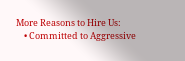More Reasons to Hire Us:
    • Committed to Aggressive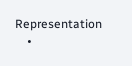Representation
    •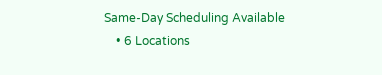Same-Day Scheduling Available
    • 6 Locations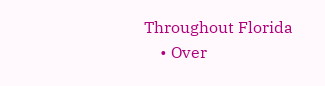Throughout Florida
    • Over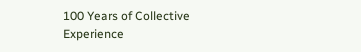100 Years of Collective Experience